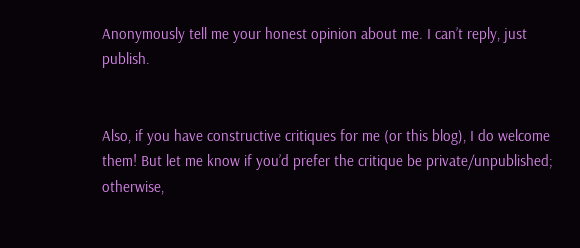Anonymously tell me your honest opinion about me. I can’t reply, just publish.


Also, if you have constructive critiques for me (or this blog), I do welcome them! But let me know if you’d prefer the critique be private/unpublished; otherwise,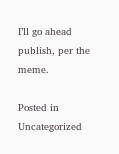I’ll go ahead publish, per the meme.

Posted in Uncategorized